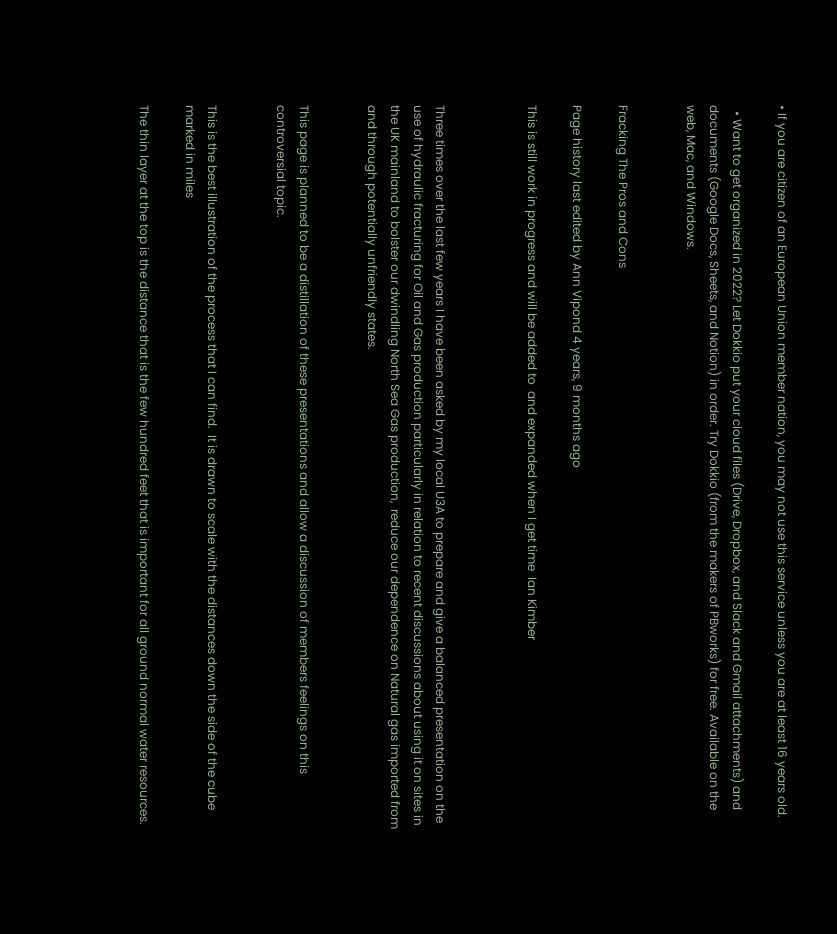• If you are citizen of an European Union member nation, you may not use this service unless you are at least 16 years old.

  • Want to get organized in 2022? Let Dokkio put your cloud files (Drive, Dropbox, and Slack and Gmail attachments) and documents (Google Docs, Sheets, and Notion) in order. Try Dokkio (from the makers of PBworks) for free. Available on the web, Mac, and Windows.


Fracking The Pros and Cons

Page history last edited by Ann Vipond 4 years, 9 months ago

This is still work in progress and will be added to  and expanded when I get time  Ian Kimber



Three times over the last few years I have been asked by my local U3A to prepare and give a balanced presentation on the use of hydraulic fracturing for Oil and Gas production particularly in relation to recent discussions about using it on sites in the UK mainland to bolster our dwindling North Sea Gas production,  reduce our dependence on Natural gas imported from and through potentially unfriendly states.


This page is planned to be a distillation of these presentations and allow a discussion of members feelings on this controversial topic.


This is the best illustration of the process that I can find.  It is drawn to scale with the distances down the side of the cube marked in miles

The thin layer at the top is the distance that is the few hundred feet that is important for all ground normal water resources.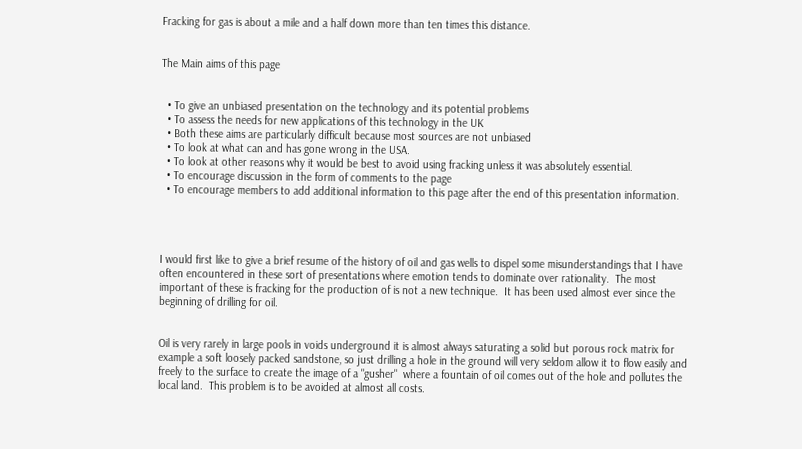Fracking for gas is about a mile and a half down more than ten times this distance.


The Main aims of this page


  • To give an unbiased presentation on the technology and its potential problems
  • To assess the needs for new applications of this technology in the UK
  • Both these aims are particularly difficult because most sources are not unbiased
  • To look at what can and has gone wrong in the USA.
  • To look at other reasons why it would be best to avoid using fracking unless it was absolutely essential.
  • To encourage discussion in the form of comments to the page
  • To encourage members to add additional information to this page after the end of this presentation information.




I would first like to give a brief resume of the history of oil and gas wells to dispel some misunderstandings that I have often encountered in these sort of presentations where emotion tends to dominate over rationality.  The most important of these is fracking for the production of is not a new technique.  It has been used almost ever since the beginning of drilling for oil.


Oil is very rarely in large pools in voids underground it is almost always saturating a solid but porous rock matrix for example a soft loosely packed sandstone, so just drilling a hole in the ground will very seldom allow it to flow easily and freely to the surface to create the image of a "gusher"  where a fountain of oil comes out of the hole and pollutes the local land.  This problem is to be avoided at almost all costs.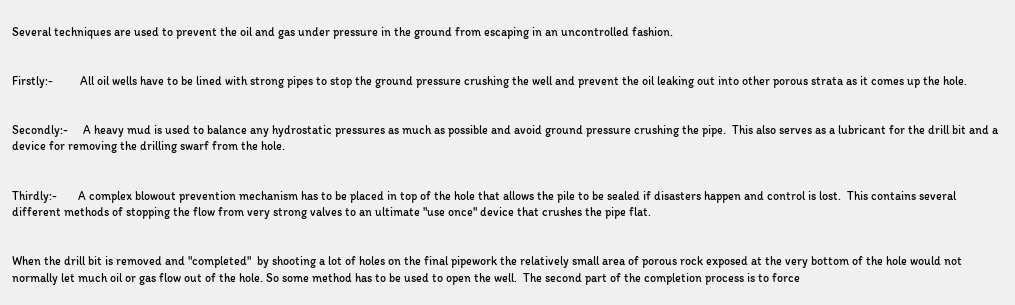Several techniques are used to prevent the oil and gas under pressure in the ground from escaping in an uncontrolled fashion.


Firstly:-         All oil wells have to be lined with strong pipes to stop the ground pressure crushing the well and prevent the oil leaking out into other porous strata as it comes up the hole.


Secondly:-     A heavy mud is used to balance any hydrostatic pressures as much as possible and avoid ground pressure crushing the pipe.  This also serves as a lubricant for the drill bit and a device for removing the drilling swarf from the hole.


Thirdly:-       A complex blowout prevention mechanism has to be placed in top of the hole that allows the pile to be sealed if disasters happen and control is lost.  This contains several different methods of stopping the flow from very strong valves to an ultimate "use once" device that crushes the pipe flat.


When the drill bit is removed and "completed"  by shooting a lot of holes on the final pipework the relatively small area of porous rock exposed at the very bottom of the hole would not normally let much oil or gas flow out of the hole. So some method has to be used to open the well.  The second part of the completion process is to force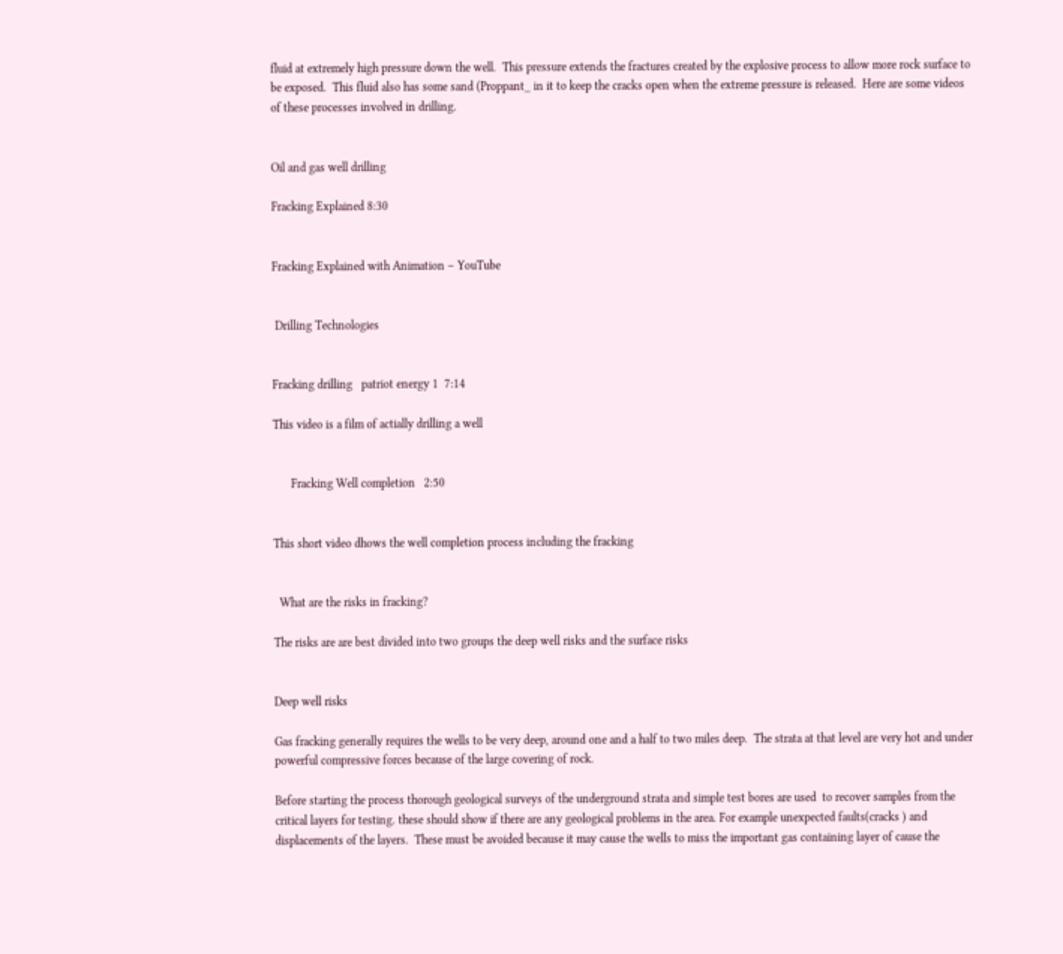fluid at extremely high pressure down the well.  This pressure extends the fractures created by the explosive process to allow more rock surface to be exposed.  This fluid also has some sand (Proppant_ in it to keep the cracks open when the extreme pressure is released.  Here are some videos of these processes involved in drilling.


Oil and gas well drilling

Fracking Explained 8:30


Fracking Explained with Animation – YouTube


 Drilling Technologies


Fracking drilling   patriot energy 1  7:14

This video is a film of actially drilling a well


      Fracking Well completion   2:50


This short video dhows the well completion process including the fracking


  What are the risks in fracking?

The risks are are best divided into two groups the deep well risks and the surface risks


Deep well risks

Gas fracking generally requires the wells to be very deep, around one and a half to two miles deep.  The strata at that level are very hot and under powerful compressive forces because of the large covering of rock.

Before starting the process thorough geological surveys of the underground strata and simple test bores are used  to recover samples from the critical layers for testing. these should show if there are any geological problems in the area. For example unexpected faults(cracks ) and displacements of the layers.  These must be avoided because it may cause the wells to miss the important gas containing layer of cause the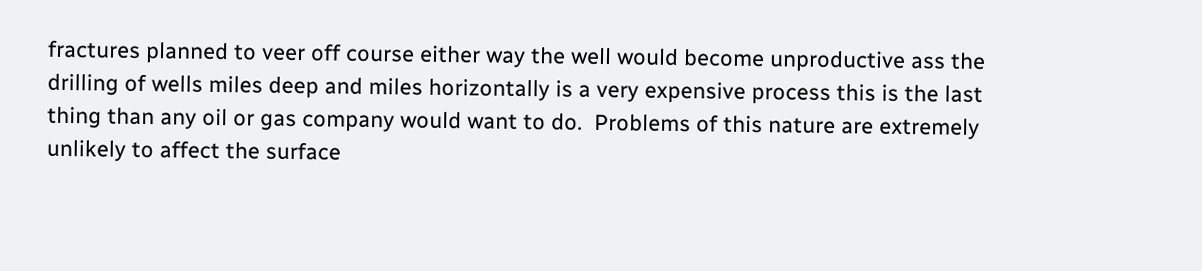fractures planned to veer off course either way the well would become unproductive ass the drilling of wells miles deep and miles horizontally is a very expensive process this is the last thing than any oil or gas company would want to do.  Problems of this nature are extremely unlikely to affect the surface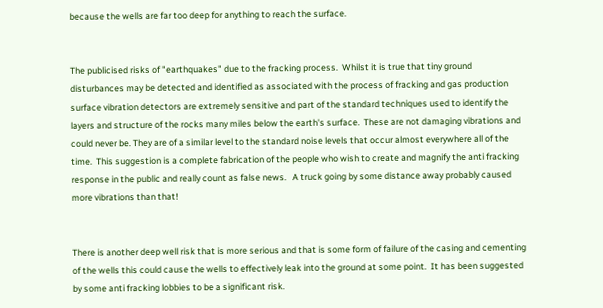because the wells are far too deep for anything to reach the surface.


The publicised risks of "earthquakes" due to the fracking process.  Whilst it is true that tiny ground disturbances may be detected and identified as associated with the process of fracking and gas production surface vibration detectors are extremely sensitive and part of the standard techniques used to identify the layers and structure of the rocks many miles below the earth's surface.  These are not damaging vibrations and could never be. They are of a similar level to the standard noise levels that occur almost everywhere all of the time.  This suggestion is a complete fabrication of the people who wish to create and magnify the anti fracking response in the public and really count as false news.   A truck going by some distance away probably caused more vibrations than that!


There is another deep well risk that is more serious and that is some form of failure of the casing and cementing of the wells this could cause the wells to effectively leak into the ground at some point.  It has been suggested by some anti fracking lobbies to be a significant risk.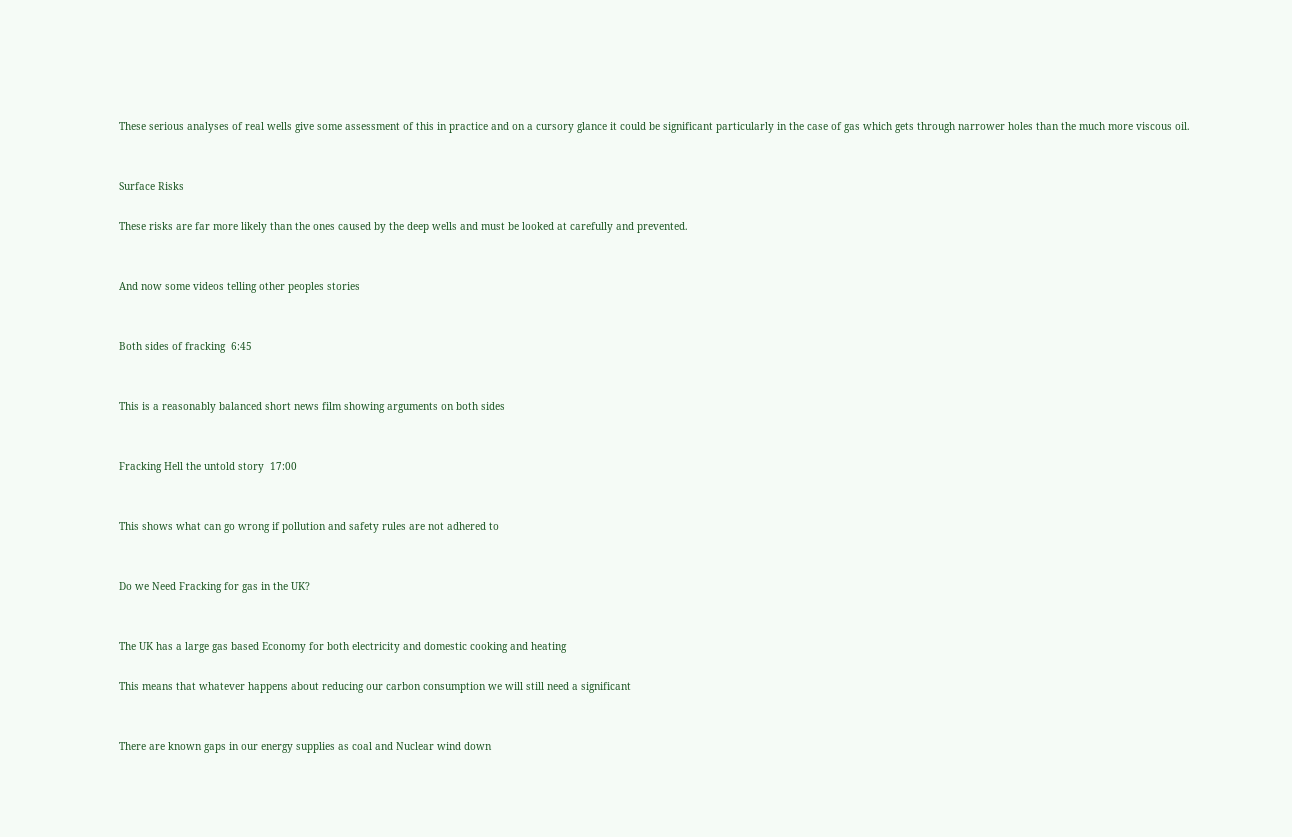These serious analyses of real wells give some assessment of this in practice and on a cursory glance it could be significant particularly in the case of gas which gets through narrower holes than the much more viscous oil.


Surface Risks

These risks are far more likely than the ones caused by the deep wells and must be looked at carefully and prevented.


And now some videos telling other peoples stories


Both sides of fracking  6:45


This is a reasonably balanced short news film showing arguments on both sides


Fracking Hell the untold story  17:00


This shows what can go wrong if pollution and safety rules are not adhered to


Do we Need Fracking for gas in the UK?


The UK has a large gas based Economy for both electricity and domestic cooking and heating

This means that whatever happens about reducing our carbon consumption we will still need a significant


There are known gaps in our energy supplies as coal and Nuclear wind down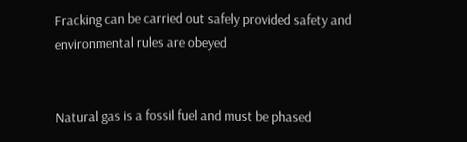Fracking can be carried out safely provided safety and environmental rules are obeyed


Natural gas is a fossil fuel and must be phased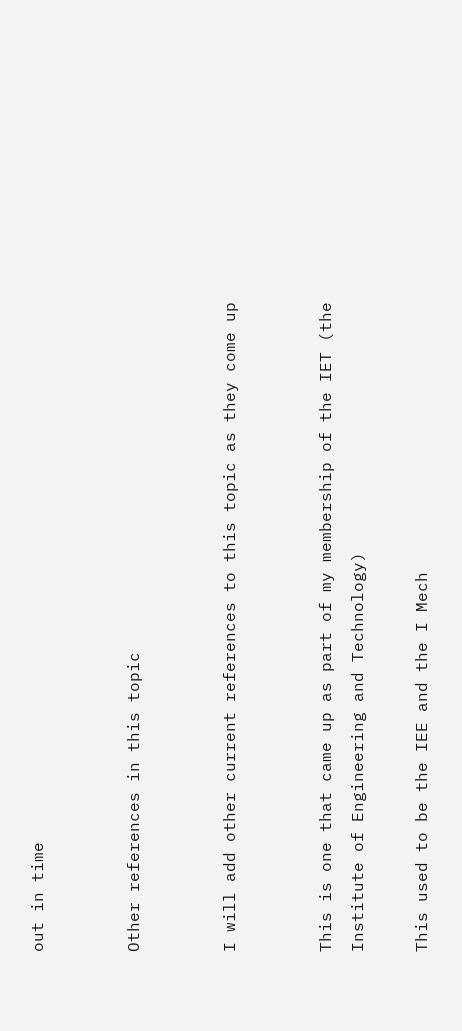out in time


Other references in this topic


I will add other current references to this topic as they come up


This is one that came up as part of my membership of the IET (the Institute of Engineering and Technology)

This used to be the IEE and the I Mech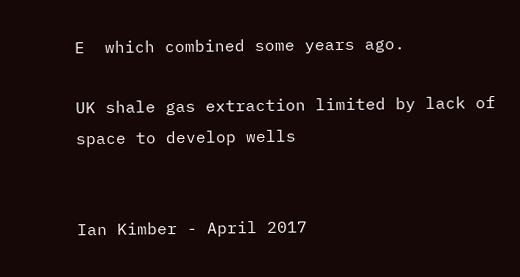E  which combined some years ago.

UK shale gas extraction limited by lack of space to develop wells


Ian Kimber - April 2017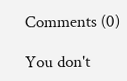Comments (0)

You don't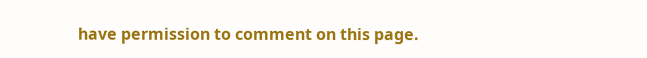have permission to comment on this page.